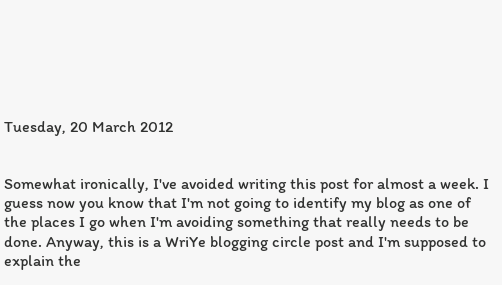Tuesday, 20 March 2012


Somewhat ironically, I've avoided writing this post for almost a week. I guess now you know that I'm not going to identify my blog as one of the places I go when I'm avoiding something that really needs to be done. Anyway, this is a WriYe blogging circle post and I'm supposed to explain the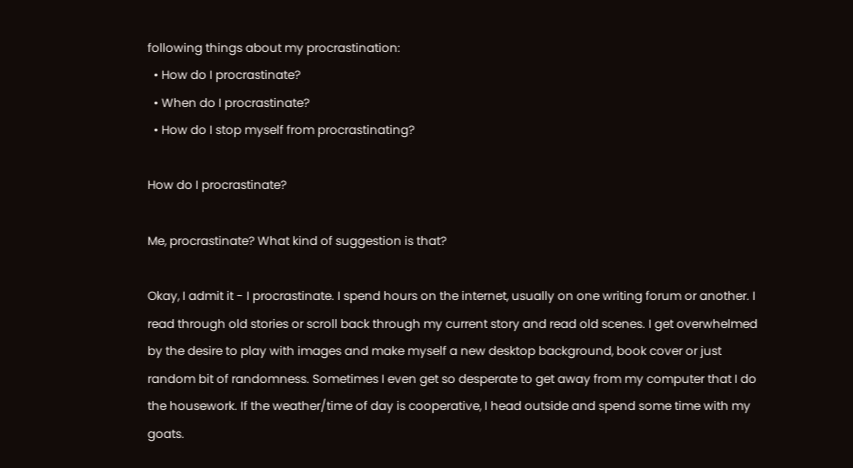following things about my procrastination:
  • How do I procrastinate?
  • When do I procrastinate?
  • How do I stop myself from procrastinating?

How do I procrastinate?

Me, procrastinate? What kind of suggestion is that?

Okay, I admit it - I procrastinate. I spend hours on the internet, usually on one writing forum or another. I read through old stories or scroll back through my current story and read old scenes. I get overwhelmed by the desire to play with images and make myself a new desktop background, book cover or just random bit of randomness. Sometimes I even get so desperate to get away from my computer that I do the housework. If the weather/time of day is cooperative, I head outside and spend some time with my goats.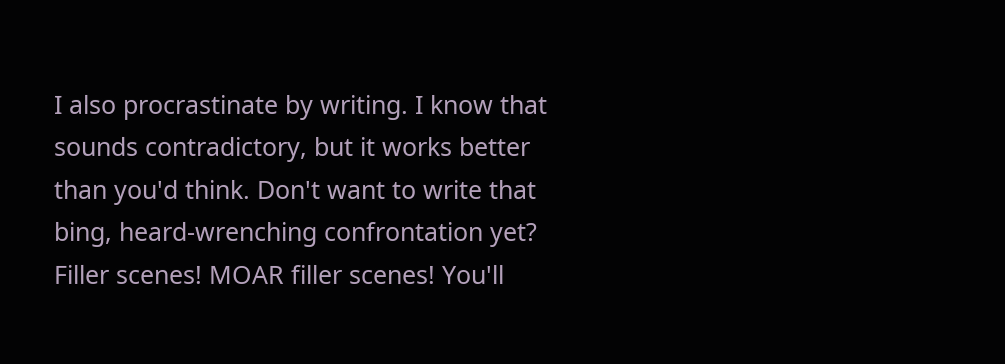I also procrastinate by writing. I know that sounds contradictory, but it works better than you'd think. Don't want to write that bing, heard-wrenching confrontation yet? Filler scenes! MOAR filler scenes! You'll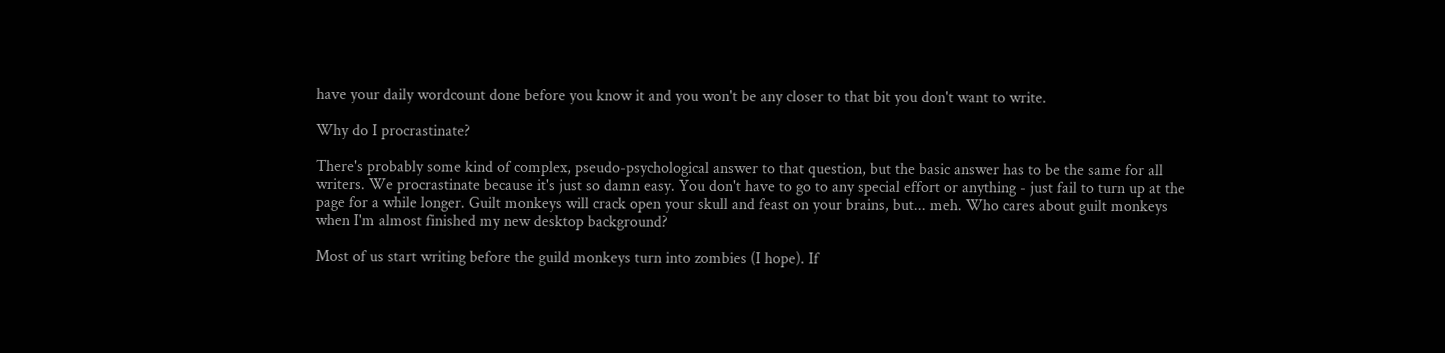have your daily wordcount done before you know it and you won't be any closer to that bit you don't want to write.

Why do I procrastinate?

There's probably some kind of complex, pseudo-psychological answer to that question, but the basic answer has to be the same for all writers. We procrastinate because it's just so damn easy. You don't have to go to any special effort or anything - just fail to turn up at the page for a while longer. Guilt monkeys will crack open your skull and feast on your brains, but... meh. Who cares about guilt monkeys when I'm almost finished my new desktop background?

Most of us start writing before the guild monkeys turn into zombies (I hope). If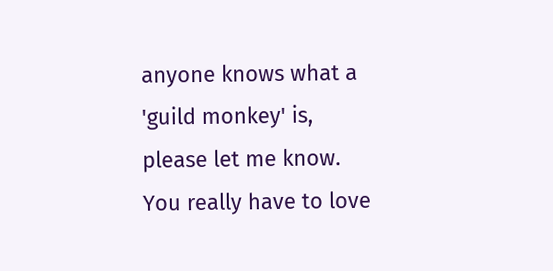anyone knows what a 'guild monkey' is, please let me know. You really have to love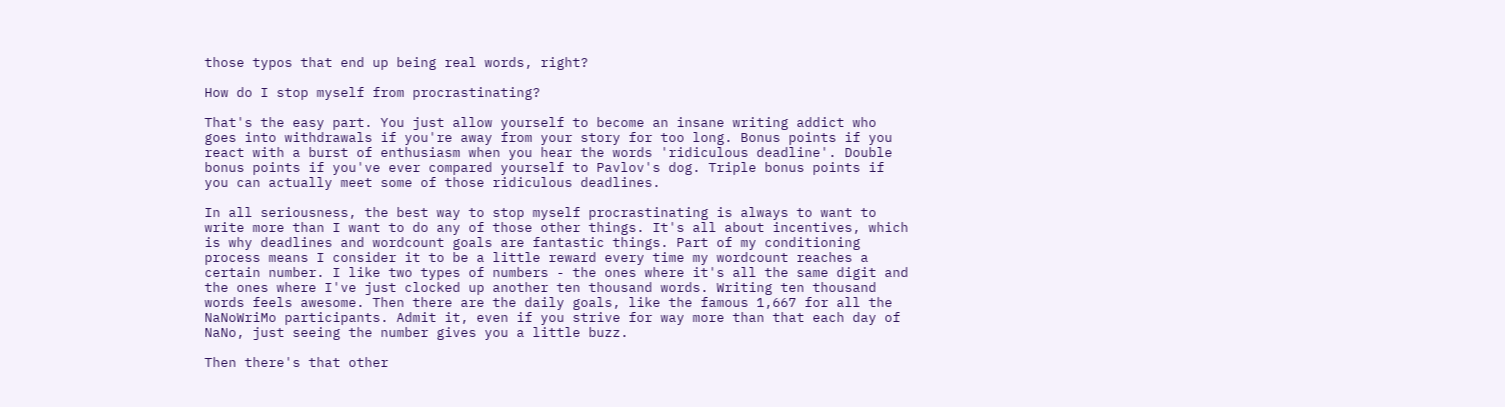those typos that end up being real words, right?

How do I stop myself from procrastinating?

That's the easy part. You just allow yourself to become an insane writing addict who goes into withdrawals if you're away from your story for too long. Bonus points if you react with a burst of enthusiasm when you hear the words 'ridiculous deadline'. Double bonus points if you've ever compared yourself to Pavlov's dog. Triple bonus points if you can actually meet some of those ridiculous deadlines.

In all seriousness, the best way to stop myself procrastinating is always to want to write more than I want to do any of those other things. It's all about incentives, which is why deadlines and wordcount goals are fantastic things. Part of my conditioning process means I consider it to be a little reward every time my wordcount reaches a certain number. I like two types of numbers - the ones where it's all the same digit and the ones where I've just clocked up another ten thousand words. Writing ten thousand words feels awesome. Then there are the daily goals, like the famous 1,667 for all the NaNoWriMo participants. Admit it, even if you strive for way more than that each day of NaNo, just seeing the number gives you a little buzz.

Then there's that other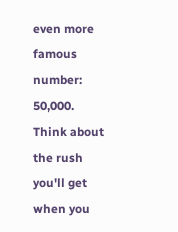even more famous number: 50,000. Think about the rush you'll get when you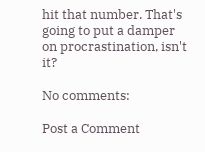hit that number. That's going to put a damper on procrastination, isn't it?

No comments:

Post a Comment